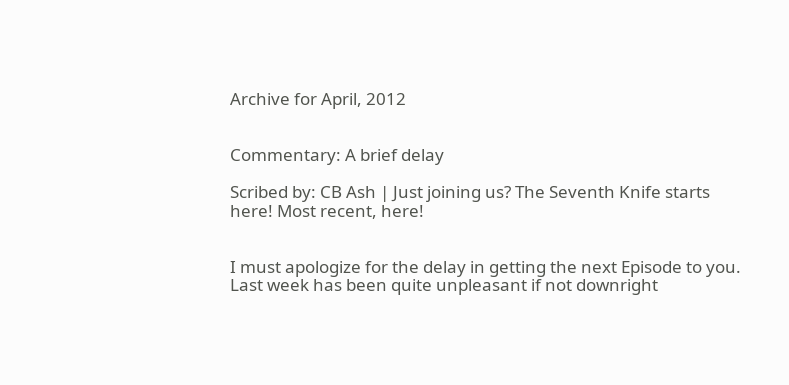Archive for April, 2012


Commentary: A brief delay

Scribed by: CB Ash | Just joining us? The Seventh Knife starts here! Most recent, here!


I must apologize for the delay in getting the next Episode to you. Last week has been quite unpleasant if not downright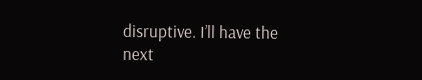disruptive. I’ll have the next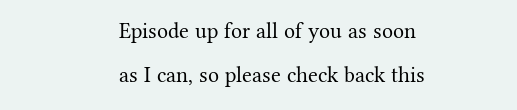Episode up for all of you as soon as I can, so please check back this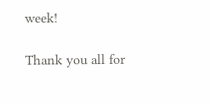week!

Thank you all for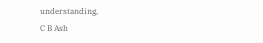understanding,
C B Ash